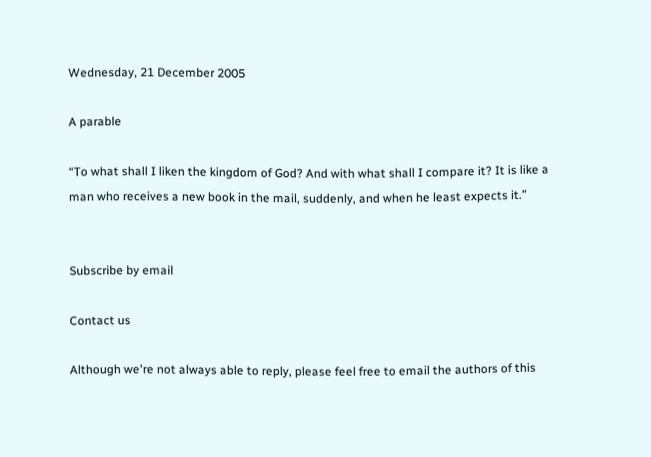Wednesday, 21 December 2005

A parable

“To what shall I liken the kingdom of God? And with what shall I compare it? It is like a man who receives a new book in the mail, suddenly, and when he least expects it.”


Subscribe by email

Contact us

Although we're not always able to reply, please feel free to email the authors of this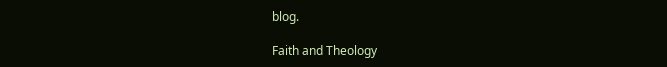blog.

Faith and Theology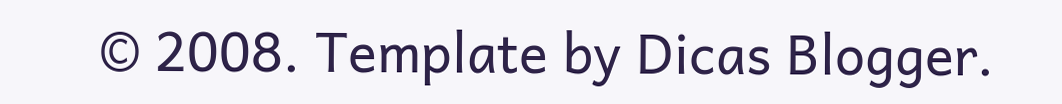© 2008. Template by Dicas Blogger.